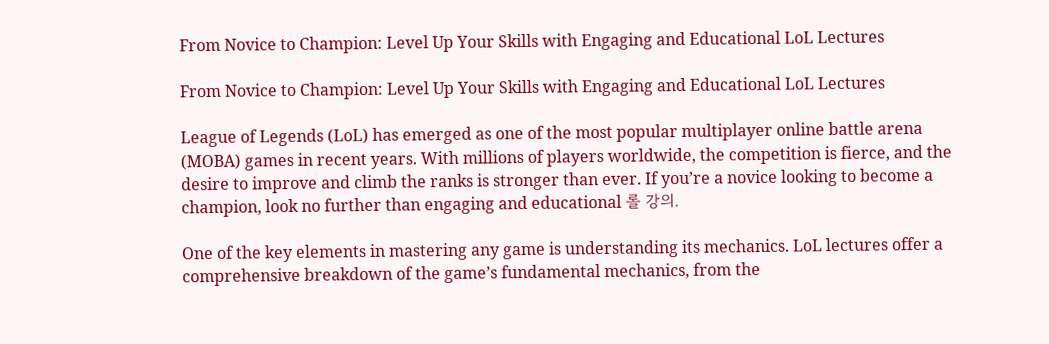From Novice to Champion: Level Up Your Skills with Engaging and Educational LoL Lectures

From Novice to Champion: Level Up Your Skills with Engaging and Educational LoL Lectures

League of Legends (LoL) has emerged as one of the most popular multiplayer online battle arena (MOBA) games in recent years. With millions of players worldwide, the competition is fierce, and the desire to improve and climb the ranks is stronger than ever. If you’re a novice looking to become a champion, look no further than engaging and educational 롤 강의.

One of the key elements in mastering any game is understanding its mechanics. LoL lectures offer a comprehensive breakdown of the game’s fundamental mechanics, from the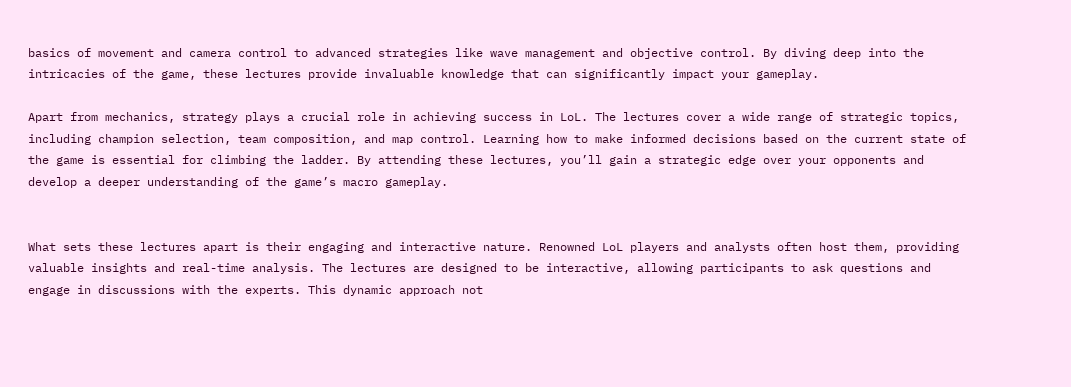basics of movement and camera control to advanced strategies like wave management and objective control. By diving deep into the intricacies of the game, these lectures provide invaluable knowledge that can significantly impact your gameplay.

Apart from mechanics, strategy plays a crucial role in achieving success in LoL. The lectures cover a wide range of strategic topics, including champion selection, team composition, and map control. Learning how to make informed decisions based on the current state of the game is essential for climbing the ladder. By attending these lectures, you’ll gain a strategic edge over your opponents and develop a deeper understanding of the game’s macro gameplay.


What sets these lectures apart is their engaging and interactive nature. Renowned LoL players and analysts often host them, providing valuable insights and real-time analysis. The lectures are designed to be interactive, allowing participants to ask questions and engage in discussions with the experts. This dynamic approach not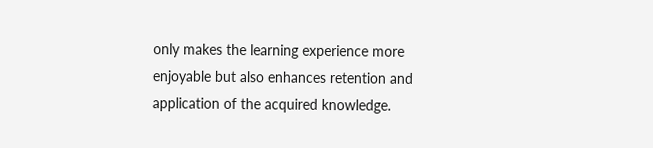only makes the learning experience more enjoyable but also enhances retention and application of the acquired knowledge.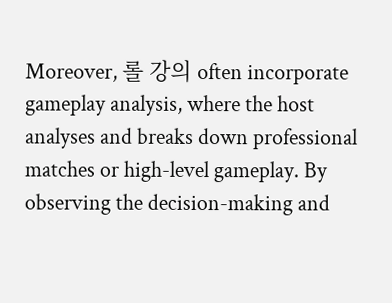Moreover, 롤 강의 often incorporate gameplay analysis, where the host analyses and breaks down professional matches or high-level gameplay. By observing the decision-making and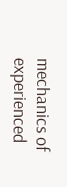mechanics of experienced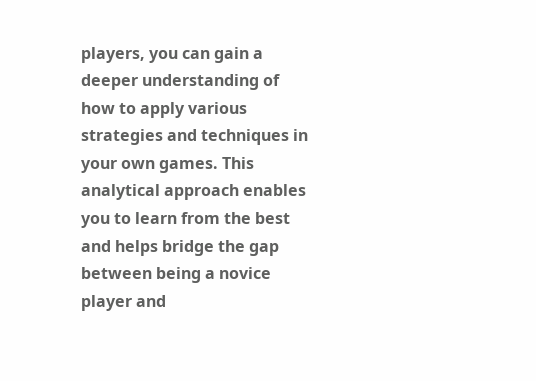players, you can gain a deeper understanding of how to apply various strategies and techniques in your own games. This analytical approach enables you to learn from the best and helps bridge the gap between being a novice player and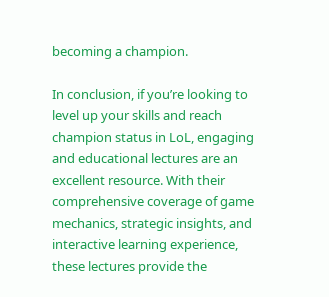becoming a champion.

In conclusion, if you’re looking to level up your skills and reach champion status in LoL, engaging and educational lectures are an excellent resource. With their comprehensive coverage of game mechanics, strategic insights, and interactive learning experience, these lectures provide the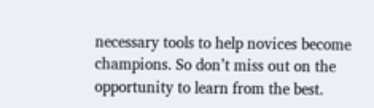necessary tools to help novices become champions. So don’t miss out on the opportunity to learn from the best.